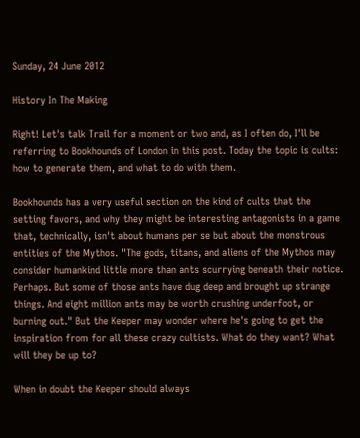Sunday, 24 June 2012

History In The Making

Right! Let's talk Trail for a moment or two and, as I often do, I'll be referring to Bookhounds of London in this post. Today the topic is cults: how to generate them, and what to do with them.

Bookhounds has a very useful section on the kind of cults that the setting favors, and why they might be interesting antagonists in a game that, technically, isn't about humans per se but about the monstrous entities of the Mythos. "The gods, titans, and aliens of the Mythos may consider humankind little more than ants scurrying beneath their notice. Perhaps. But some of those ants have dug deep and brought up strange things. And eight million ants may be worth crushing underfoot, or burning out." But the Keeper may wonder where he's going to get the inspiration from for all these crazy cultists. What do they want? What will they be up to?

When in doubt the Keeper should always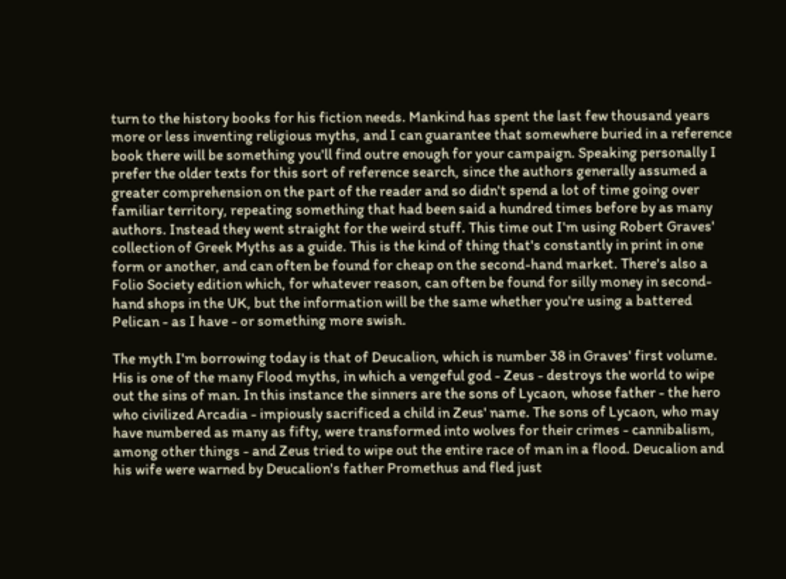turn to the history books for his fiction needs. Mankind has spent the last few thousand years more or less inventing religious myths, and I can guarantee that somewhere buried in a reference book there will be something you'll find outre enough for your campaign. Speaking personally I prefer the older texts for this sort of reference search, since the authors generally assumed a greater comprehension on the part of the reader and so didn't spend a lot of time going over familiar territory, repeating something that had been said a hundred times before by as many authors. Instead they went straight for the weird stuff. This time out I'm using Robert Graves' collection of Greek Myths as a guide. This is the kind of thing that's constantly in print in one form or another, and can often be found for cheap on the second-hand market. There's also a Folio Society edition which, for whatever reason, can often be found for silly money in second-hand shops in the UK, but the information will be the same whether you're using a battered Pelican - as I have - or something more swish.

The myth I'm borrowing today is that of Deucalion, which is number 38 in Graves' first volume. His is one of the many Flood myths, in which a vengeful god - Zeus - destroys the world to wipe out the sins of man. In this instance the sinners are the sons of Lycaon, whose father - the hero who civilized Arcadia - impiously sacrificed a child in Zeus' name. The sons of Lycaon, who may have numbered as many as fifty, were transformed into wolves for their crimes - cannibalism, among other things - and Zeus tried to wipe out the entire race of man in a flood. Deucalion and his wife were warned by Deucalion's father Promethus and fled just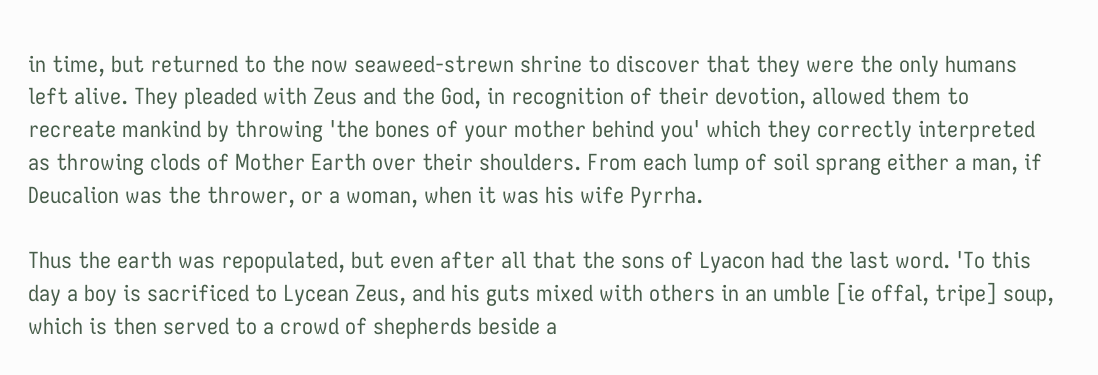in time, but returned to the now seaweed-strewn shrine to discover that they were the only humans left alive. They pleaded with Zeus and the God, in recognition of their devotion, allowed them to recreate mankind by throwing 'the bones of your mother behind you' which they correctly interpreted as throwing clods of Mother Earth over their shoulders. From each lump of soil sprang either a man, if Deucalion was the thrower, or a woman, when it was his wife Pyrrha.

Thus the earth was repopulated, but even after all that the sons of Lyacon had the last word. 'To this day a boy is sacrificed to Lycean Zeus, and his guts mixed with others in an umble [ie offal, tripe] soup, which is then served to a crowd of shepherds beside a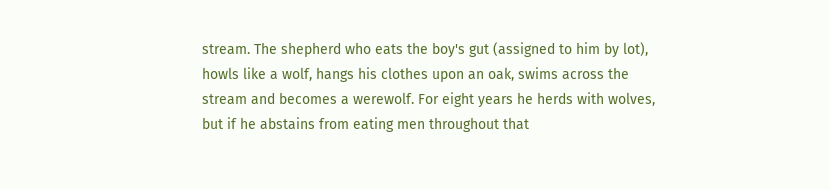stream. The shepherd who eats the boy's gut (assigned to him by lot), howls like a wolf, hangs his clothes upon an oak, swims across the stream and becomes a werewolf. For eight years he herds with wolves, but if he abstains from eating men throughout that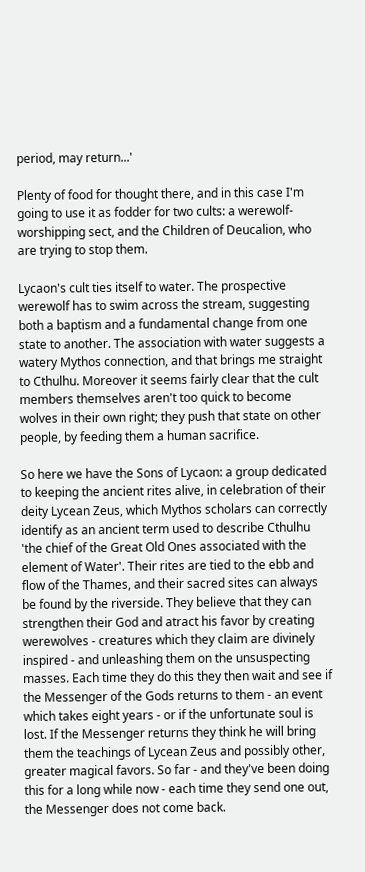period, may return...'

Plenty of food for thought there, and in this case I'm going to use it as fodder for two cults: a werewolf-worshipping sect, and the Children of Deucalion, who are trying to stop them.

Lycaon's cult ties itself to water. The prospective werewolf has to swim across the stream, suggesting both a baptism and a fundamental change from one state to another. The association with water suggests a watery Mythos connection, and that brings me straight to Cthulhu. Moreover it seems fairly clear that the cult members themselves aren't too quick to become wolves in their own right; they push that state on other people, by feeding them a human sacrifice.

So here we have the Sons of Lycaon: a group dedicated to keeping the ancient rites alive, in celebration of their deity Lycean Zeus, which Mythos scholars can correctly identify as an ancient term used to describe Cthulhu 'the chief of the Great Old Ones associated with the element of Water'. Their rites are tied to the ebb and flow of the Thames, and their sacred sites can always be found by the riverside. They believe that they can strengthen their God and atract his favor by creating werewolves - creatures which they claim are divinely inspired - and unleashing them on the unsuspecting masses. Each time they do this they then wait and see if the Messenger of the Gods returns to them - an event which takes eight years - or if the unfortunate soul is lost. If the Messenger returns they think he will bring them the teachings of Lycean Zeus and possibly other, greater magical favors. So far - and they've been doing this for a long while now - each time they send one out, the Messenger does not come back.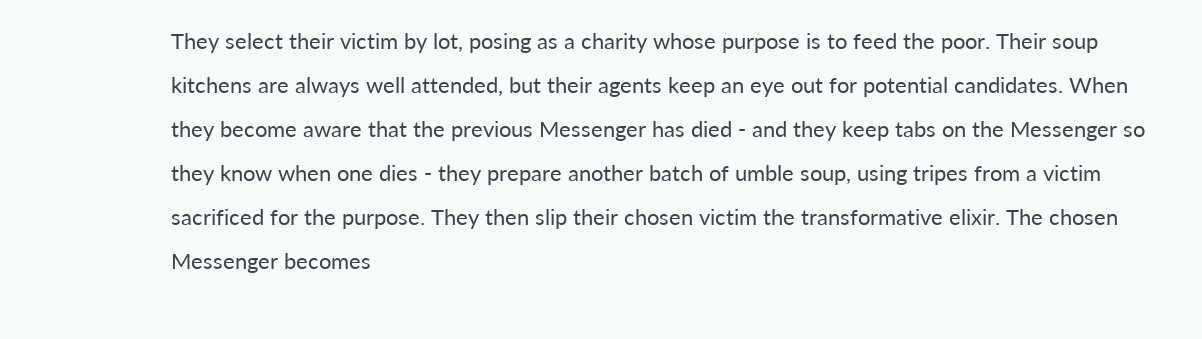They select their victim by lot, posing as a charity whose purpose is to feed the poor. Their soup kitchens are always well attended, but their agents keep an eye out for potential candidates. When they become aware that the previous Messenger has died - and they keep tabs on the Messenger so they know when one dies - they prepare another batch of umble soup, using tripes from a victim sacrificed for the purpose. They then slip their chosen victim the transformative elixir. The chosen Messenger becomes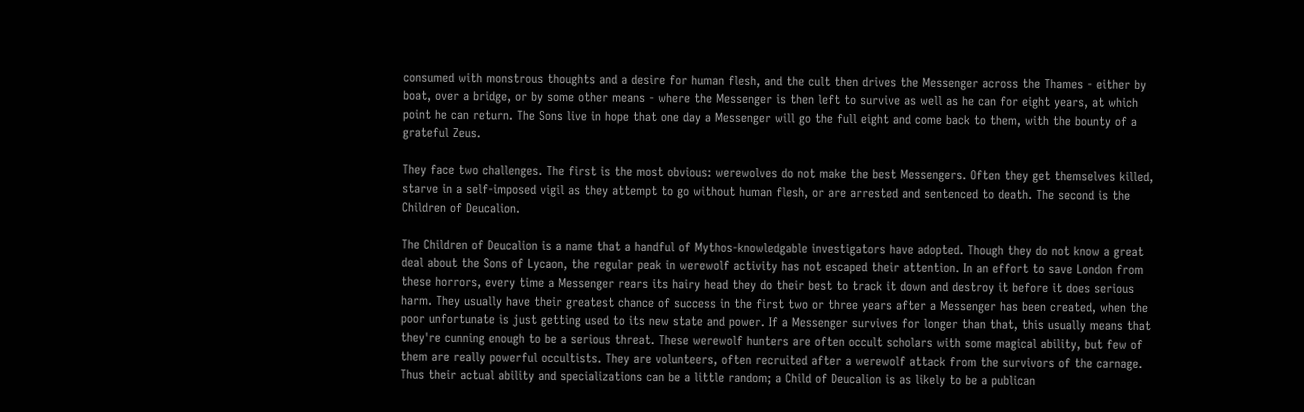consumed with monstrous thoughts and a desire for human flesh, and the cult then drives the Messenger across the Thames - either by boat, over a bridge, or by some other means - where the Messenger is then left to survive as well as he can for eight years, at which point he can return. The Sons live in hope that one day a Messenger will go the full eight and come back to them, with the bounty of a grateful Zeus.

They face two challenges. The first is the most obvious: werewolves do not make the best Messengers. Often they get themselves killed, starve in a self-imposed vigil as they attempt to go without human flesh, or are arrested and sentenced to death. The second is the Children of Deucalion.

The Children of Deucalion is a name that a handful of Mythos-knowledgable investigators have adopted. Though they do not know a great deal about the Sons of Lycaon, the regular peak in werewolf activity has not escaped their attention. In an effort to save London from these horrors, every time a Messenger rears its hairy head they do their best to track it down and destroy it before it does serious harm. They usually have their greatest chance of success in the first two or three years after a Messenger has been created, when the poor unfortunate is just getting used to its new state and power. If a Messenger survives for longer than that, this usually means that they're cunning enough to be a serious threat. These werewolf hunters are often occult scholars with some magical ability, but few of them are really powerful occultists. They are volunteers, often recruited after a werewolf attack from the survivors of the carnage. Thus their actual ability and specializations can be a little random; a Child of Deucalion is as likely to be a publican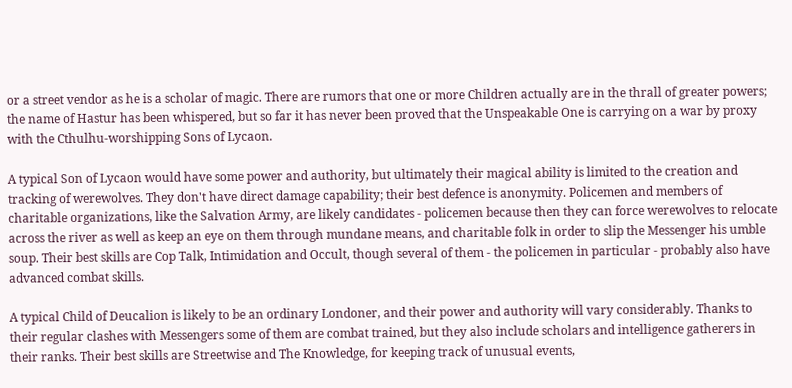or a street vendor as he is a scholar of magic. There are rumors that one or more Children actually are in the thrall of greater powers; the name of Hastur has been whispered, but so far it has never been proved that the Unspeakable One is carrying on a war by proxy with the Cthulhu-worshipping Sons of Lycaon.

A typical Son of Lycaon would have some power and authority, but ultimately their magical ability is limited to the creation and tracking of werewolves. They don't have direct damage capability; their best defence is anonymity. Policemen and members of charitable organizations, like the Salvation Army, are likely candidates - policemen because then they can force werewolves to relocate across the river as well as keep an eye on them through mundane means, and charitable folk in order to slip the Messenger his umble soup. Their best skills are Cop Talk, Intimidation and Occult, though several of them - the policemen in particular - probably also have advanced combat skills.

A typical Child of Deucalion is likely to be an ordinary Londoner, and their power and authority will vary considerably. Thanks to their regular clashes with Messengers some of them are combat trained, but they also include scholars and intelligence gatherers in their ranks. Their best skills are Streetwise and The Knowledge, for keeping track of unusual events,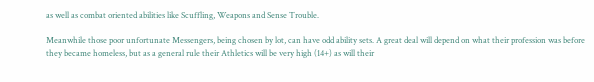as well as combat oriented abilities like Scuffling, Weapons and Sense Trouble.

Meanwhile those poor unfortunate Messengers, being chosen by lot, can have odd ability sets. A great deal will depend on what their profession was before they became homeless, but as a general rule their Athletics will be very high (14+) as will their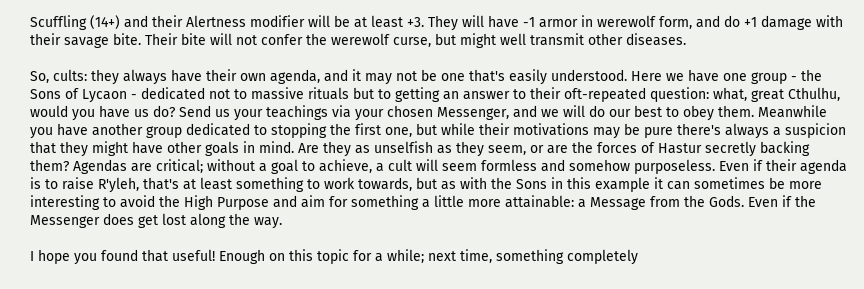Scuffling (14+) and their Alertness modifier will be at least +3. They will have -1 armor in werewolf form, and do +1 damage with their savage bite. Their bite will not confer the werewolf curse, but might well transmit other diseases.

So, cults: they always have their own agenda, and it may not be one that's easily understood. Here we have one group - the Sons of Lycaon - dedicated not to massive rituals but to getting an answer to their oft-repeated question: what, great Cthulhu, would you have us do? Send us your teachings via your chosen Messenger, and we will do our best to obey them. Meanwhile you have another group dedicated to stopping the first one, but while their motivations may be pure there's always a suspicion that they might have other goals in mind. Are they as unselfish as they seem, or are the forces of Hastur secretly backing them? Agendas are critical; without a goal to achieve, a cult will seem formless and somehow purposeless. Even if their agenda is to raise R'yleh, that's at least something to work towards, but as with the Sons in this example it can sometimes be more interesting to avoid the High Purpose and aim for something a little more attainable: a Message from the Gods. Even if the Messenger does get lost along the way.

I hope you found that useful! Enough on this topic for a while; next time, something completely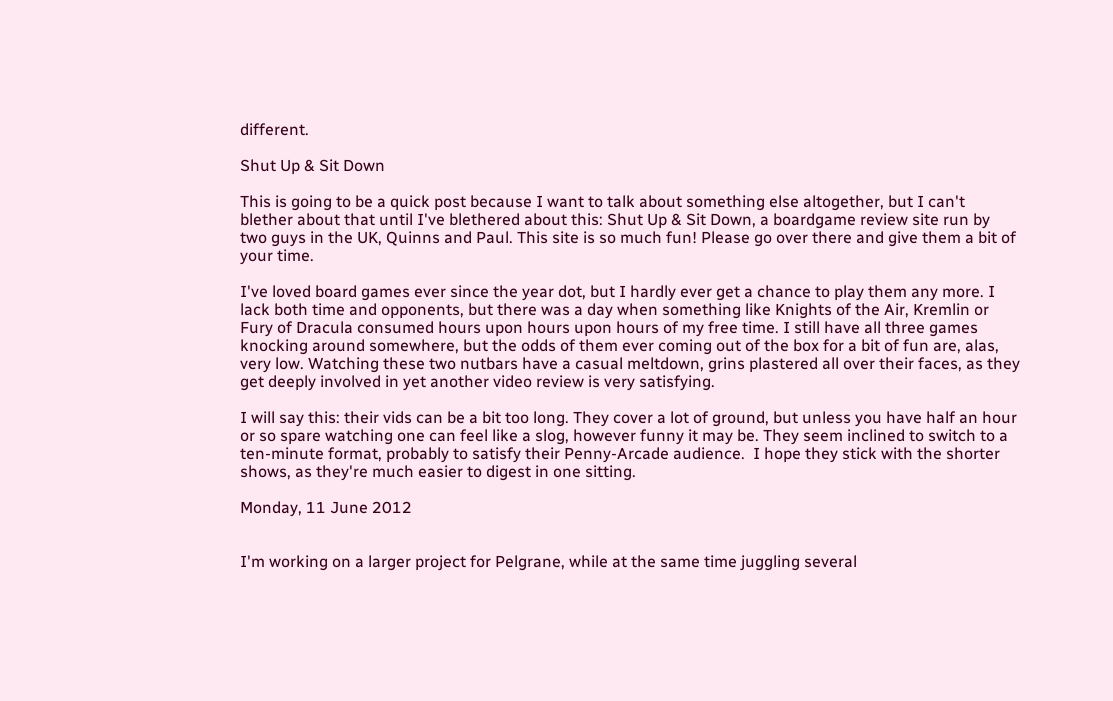different.

Shut Up & Sit Down

This is going to be a quick post because I want to talk about something else altogether, but I can't blether about that until I've blethered about this: Shut Up & Sit Down, a boardgame review site run by two guys in the UK, Quinns and Paul. This site is so much fun! Please go over there and give them a bit of your time.

I've loved board games ever since the year dot, but I hardly ever get a chance to play them any more. I lack both time and opponents, but there was a day when something like Knights of the Air, Kremlin or Fury of Dracula consumed hours upon hours upon hours of my free time. I still have all three games knocking around somewhere, but the odds of them ever coming out of the box for a bit of fun are, alas, very low. Watching these two nutbars have a casual meltdown, grins plastered all over their faces, as they get deeply involved in yet another video review is very satisfying.

I will say this: their vids can be a bit too long. They cover a lot of ground, but unless you have half an hour or so spare watching one can feel like a slog, however funny it may be. They seem inclined to switch to a ten-minute format, probably to satisfy their Penny-Arcade audience.  I hope they stick with the shorter shows, as they're much easier to digest in one sitting.

Monday, 11 June 2012


I'm working on a larger project for Pelgrane, while at the same time juggling several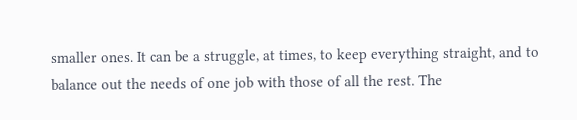smaller ones. It can be a struggle, at times, to keep everything straight, and to balance out the needs of one job with those of all the rest. The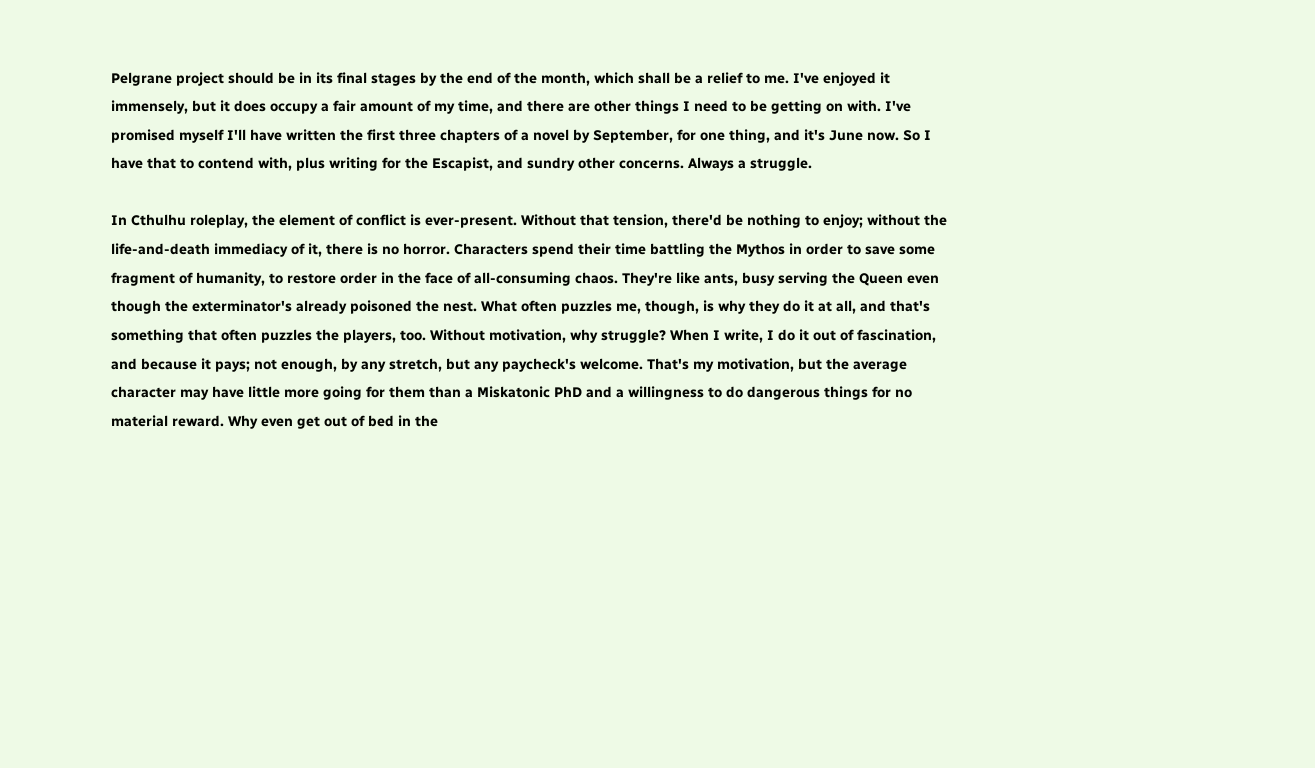Pelgrane project should be in its final stages by the end of the month, which shall be a relief to me. I've enjoyed it immensely, but it does occupy a fair amount of my time, and there are other things I need to be getting on with. I've promised myself I'll have written the first three chapters of a novel by September, for one thing, and it's June now. So I have that to contend with, plus writing for the Escapist, and sundry other concerns. Always a struggle.

In Cthulhu roleplay, the element of conflict is ever-present. Without that tension, there'd be nothing to enjoy; without the life-and-death immediacy of it, there is no horror. Characters spend their time battling the Mythos in order to save some fragment of humanity, to restore order in the face of all-consuming chaos. They're like ants, busy serving the Queen even though the exterminator's already poisoned the nest. What often puzzles me, though, is why they do it at all, and that's something that often puzzles the players, too. Without motivation, why struggle? When I write, I do it out of fascination, and because it pays; not enough, by any stretch, but any paycheck's welcome. That's my motivation, but the average character may have little more going for them than a Miskatonic PhD and a willingness to do dangerous things for no material reward. Why even get out of bed in the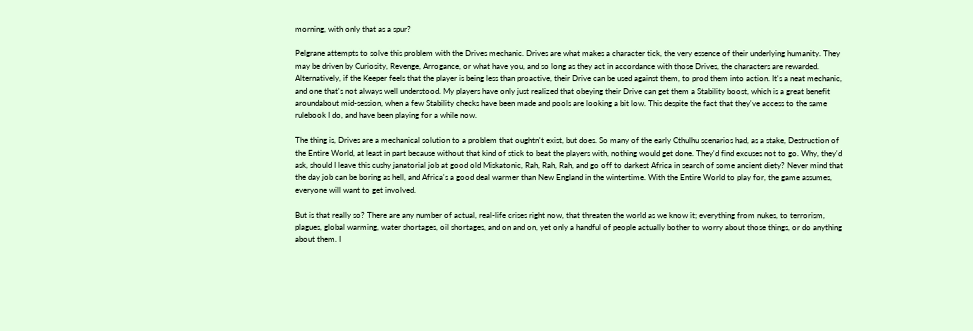morning, with only that as a spur?

Pelgrane attempts to solve this problem with the Drives mechanic. Drives are what makes a character tick, the very essence of their underlying humanity. They may be driven by Curiosity, Revenge, Arrogance, or what have you, and so long as they act in accordance with those Drives, the characters are rewarded. Alternatively, if the Keeper feels that the player is being less than proactive, their Drive can be used against them, to prod them into action. It's a neat mechanic, and one that's not always well understood. My players have only just realized that obeying their Drive can get them a Stability boost, which is a great benefit aroundabout mid-session, when a few Stability checks have been made and pools are looking a bit low. This despite the fact that they've access to the same rulebook I do, and have been playing for a while now.

The thing is, Drives are a mechanical solution to a problem that oughtn't exist, but does. So many of the early Cthulhu scenarios had, as a stake, Destruction of the Entire World, at least in part because without that kind of stick to beat the players with, nothing would get done. They'd find excuses not to go. Why, they'd ask, should I leave this cushy janatorial job at good old Miskatonic, Rah, Rah, Rah, and go off to darkest Africa in search of some ancient diety? Never mind that the day job can be boring as hell, and Africa's a good deal warmer than New England in the wintertime. With the Entire World to play for, the game assumes, everyone will want to get involved.

But is that really so? There are any number of actual, real-life crises right now, that threaten the world as we know it; everything from nukes, to terrorism, plagues, global warming, water shortages, oil shortages, and on and on, yet only a handful of people actually bother to worry about those things, or do anything about them. I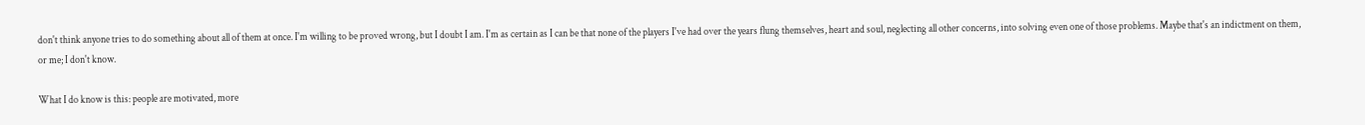don't think anyone tries to do something about all of them at once. I'm willing to be proved wrong, but I doubt I am. I'm as certain as I can be that none of the players I've had over the years flung themselves, heart and soul, neglecting all other concerns, into solving even one of those problems. Maybe that's an indictment on them, or me; I don't know.

What I do know is this: people are motivated, more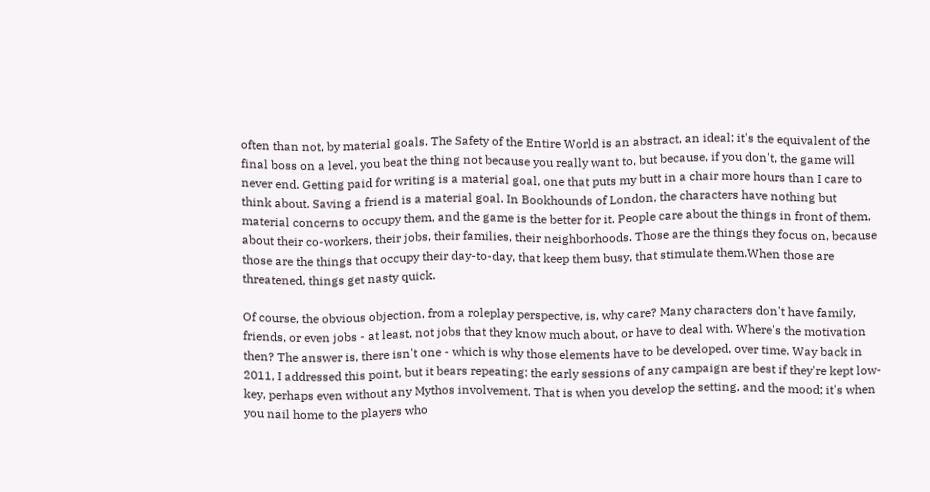often than not, by material goals. The Safety of the Entire World is an abstract, an ideal; it's the equivalent of the final boss on a level, you beat the thing not because you really want to, but because, if you don't, the game will never end. Getting paid for writing is a material goal, one that puts my butt in a chair more hours than I care to think about. Saving a friend is a material goal. In Bookhounds of London, the characters have nothing but material concerns to occupy them, and the game is the better for it. People care about the things in front of them, about their co-workers, their jobs, their families, their neighborhoods. Those are the things they focus on, because those are the things that occupy their day-to-day, that keep them busy, that stimulate them.When those are threatened, things get nasty quick.

Of course, the obvious objection, from a roleplay perspective, is, why care? Many characters don't have family, friends, or even jobs - at least, not jobs that they know much about, or have to deal with. Where's the motivation then? The answer is, there isn't one - which is why those elements have to be developed, over time. Way back in 2011, I addressed this point, but it bears repeating: the early sessions of any campaign are best if they're kept low-key, perhaps even without any Mythos involvement. That is when you develop the setting, and the mood; it's when you nail home to the players who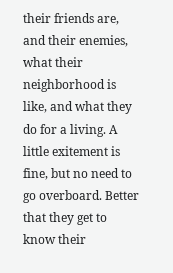their friends are, and their enemies, what their neighborhood is like, and what they do for a living. A little exitement is fine, but no need to go overboard. Better that they get to know their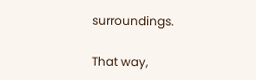surroundings.

That way,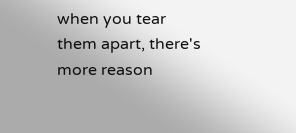when you tear them apart, there's more reason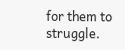for them to struggle.